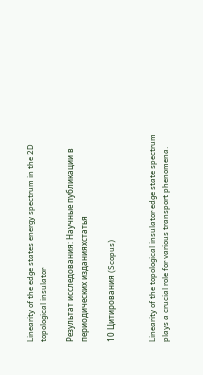Linearity of the edge states energy spectrum in the 2D topological insulator

Результат исследования: Научные публикации в периодических изданияхстатья

10 Цитирования (Scopus)


Linearity of the topological insulator edge state spectrum plays a crucial role for various transport phenomena.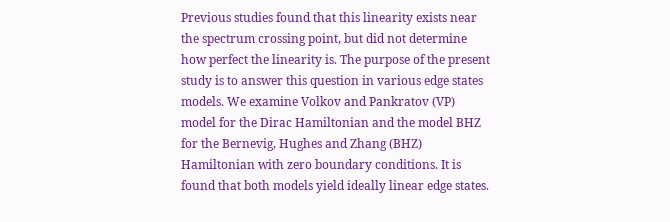Previous studies found that this linearity exists near the spectrum crossing point, but did not determine how perfect the linearity is. The purpose of the present study is to answer this question in various edge states models. We examine Volkov and Pankratov (VP) model for the Dirac Hamiltonian and the model BHZ for the Bernevig, Hughes and Zhang (BHZ) Hamiltonian with zero boundary conditions. It is found that both models yield ideally linear edge states.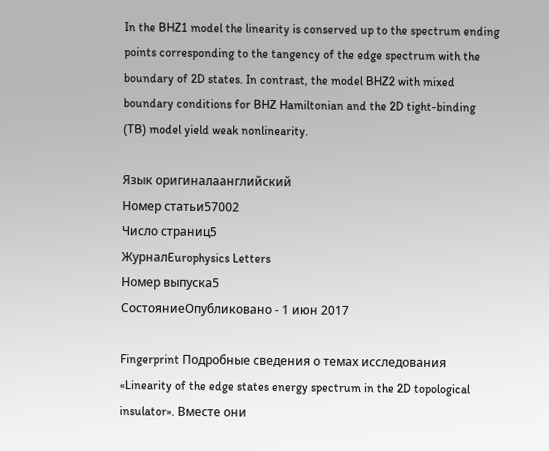In the BHZ1 model the linearity is conserved up to the spectrum ending points corresponding to the tangency of the edge spectrum with the boundary of 2D states. In contrast, the model BHZ2 with mixed boundary conditions for BHZ Hamiltonian and the 2D tight-binding (TB) model yield weak nonlinearity.

Язык оригиналаанглийский
Номер статьи57002
Число страниц5
ЖурналEurophysics Letters
Номер выпуска5
СостояниеОпубликовано - 1 июн 2017

Fingerprint Подробные сведения о темах исследования «Linearity of the edge states energy spectrum in the 2D topological insulator». Вместе они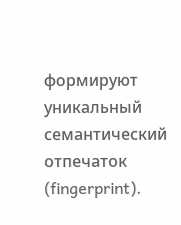формируют уникальный семантический отпечаток (fingerprint).